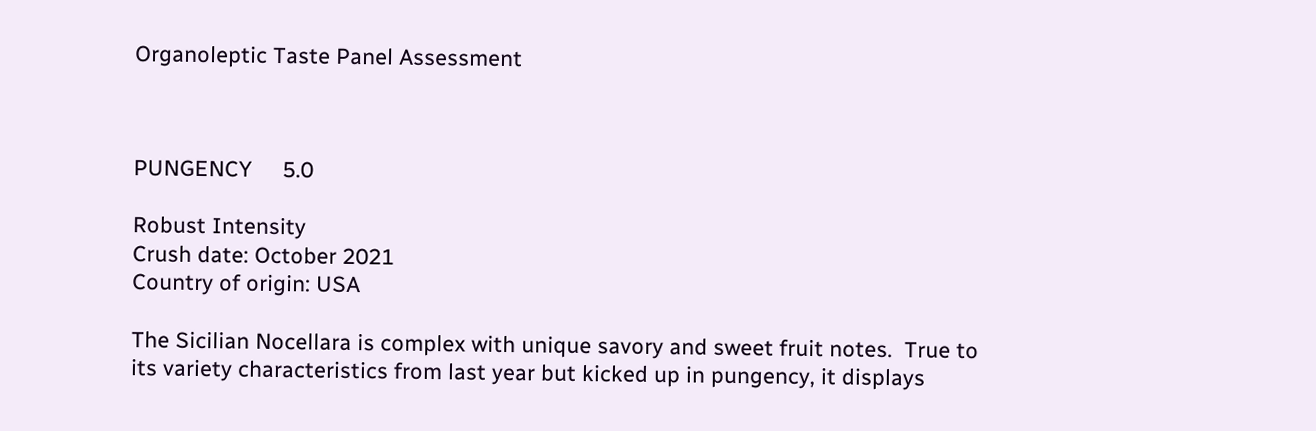Organoleptic Taste Panel Assessment



PUNGENCY     5.0

Robust Intensity
Crush date: October 2021
Country of origin: USA

The Sicilian Nocellara is complex with unique savory and sweet fruit notes.  True to its variety characteristics from last year but kicked up in pungency, it displays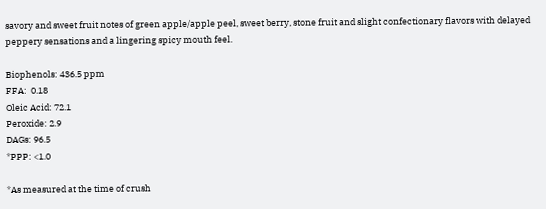savory and sweet fruit notes of green apple/apple peel, sweet berry, stone fruit and slight confectionary flavors with delayed peppery sensations and a lingering spicy mouth feel.

Biophenols: 436.5 ppm
FFA:  0.18
Oleic Acid: 72.1
Peroxide: 2.9
DAGs: 96.5
*PPP: <1.0

*As measured at the time of crush